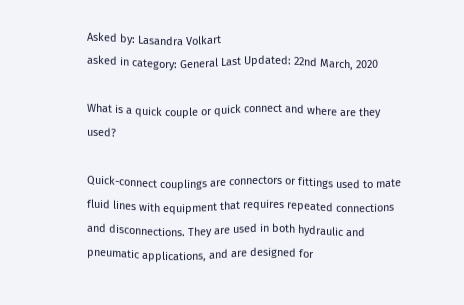Asked by: Lasandra Volkart
asked in category: General Last Updated: 22nd March, 2020

What is a quick couple or quick connect and where are they used?

Quick-connect couplings are connectors or fittings used to mate fluid lines with equipment that requires repeated connections and disconnections. They are used in both hydraulic and pneumatic applications, and are designed for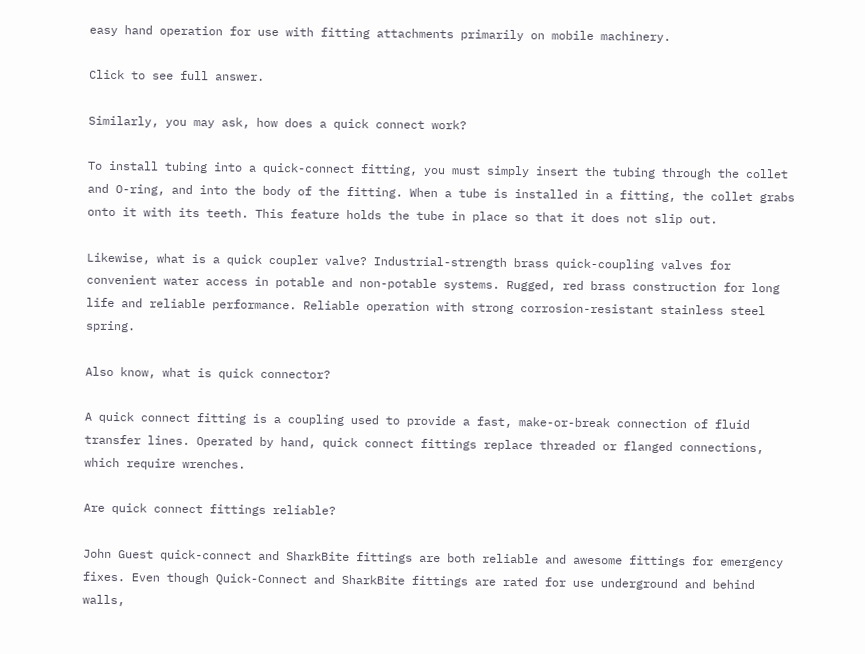easy hand operation for use with fitting attachments primarily on mobile machinery.

Click to see full answer.

Similarly, you may ask, how does a quick connect work?

To install tubing into a quick-connect fitting, you must simply insert the tubing through the collet and O-ring, and into the body of the fitting. When a tube is installed in a fitting, the collet grabs onto it with its teeth. This feature holds the tube in place so that it does not slip out.

Likewise, what is a quick coupler valve? Industrial-strength brass quick-coupling valves for convenient water access in potable and non-potable systems. Rugged, red brass construction for long life and reliable performance. Reliable operation with strong corrosion-resistant stainless steel spring.

Also know, what is quick connector?

A quick connect fitting is a coupling used to provide a fast, make-or-break connection of fluid transfer lines. Operated by hand, quick connect fittings replace threaded or flanged connections, which require wrenches.

Are quick connect fittings reliable?

John Guest quick-connect and SharkBite fittings are both reliable and awesome fittings for emergency fixes. Even though Quick-Connect and SharkBite fittings are rated for use underground and behind walls,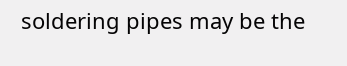soldering pipes may be the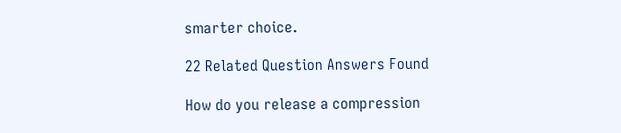smarter choice.

22 Related Question Answers Found

How do you release a compression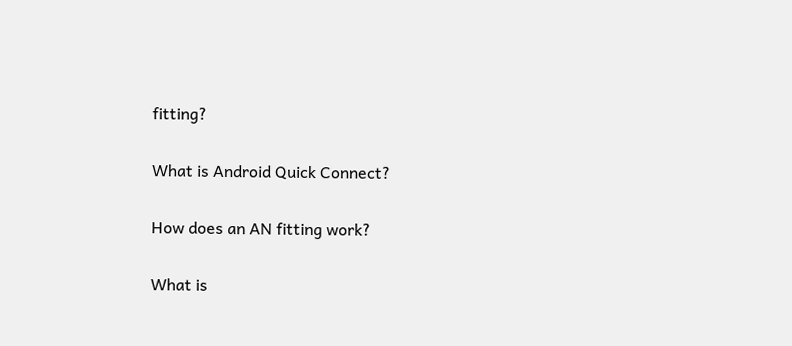fitting?

What is Android Quick Connect?

How does an AN fitting work?

What is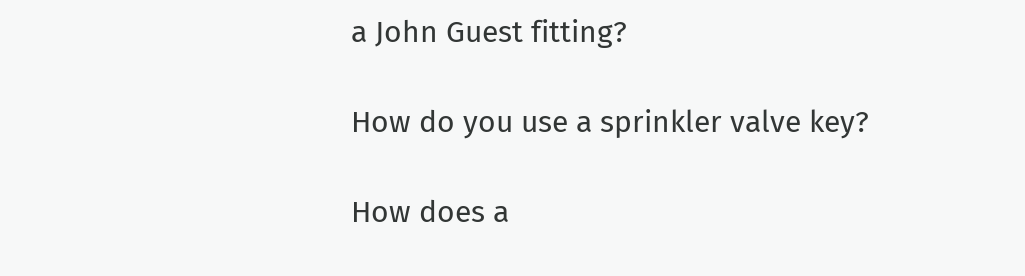a John Guest fitting?

How do you use a sprinkler valve key?

How does a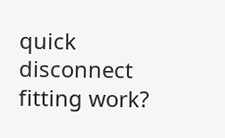quick disconnect fitting work?